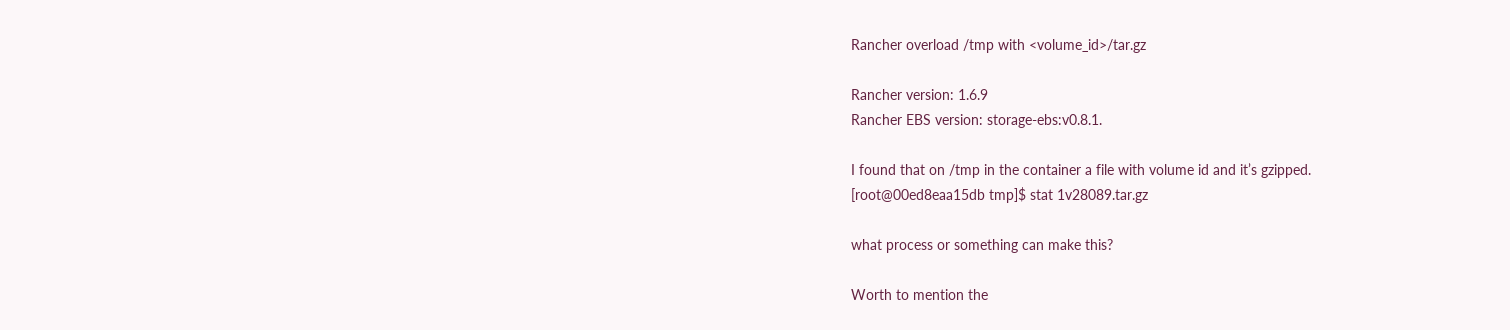Rancher overload /tmp with <volume_id>/tar.gz

Rancher version: 1.6.9
Rancher EBS version: storage-ebs:v0.8.1.

I found that on /tmp in the container a file with volume id and it’s gzipped.
[root@00ed8eaa15db tmp]$ stat 1v28089.tar.gz

what process or something can make this?

Worth to mention the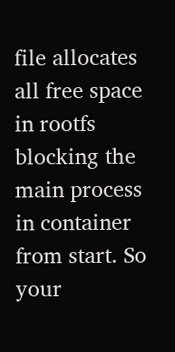file allocates all free space in rootfs blocking the main process in container from start. So your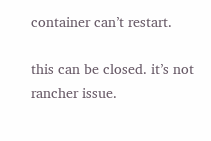container can’t restart.

this can be closed. it’s not rancher issue.